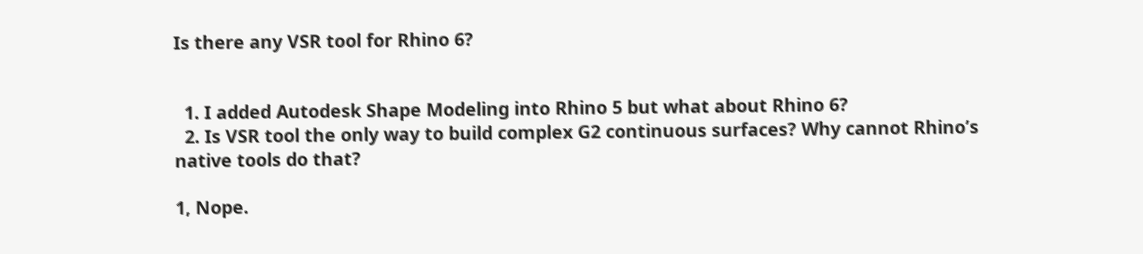Is there any VSR tool for Rhino 6?


  1. I added Autodesk Shape Modeling into Rhino 5 but what about Rhino 6?
  2. Is VSR tool the only way to build complex G2 continuous surfaces? Why cannot Rhino’s native tools do that?

1, Nope.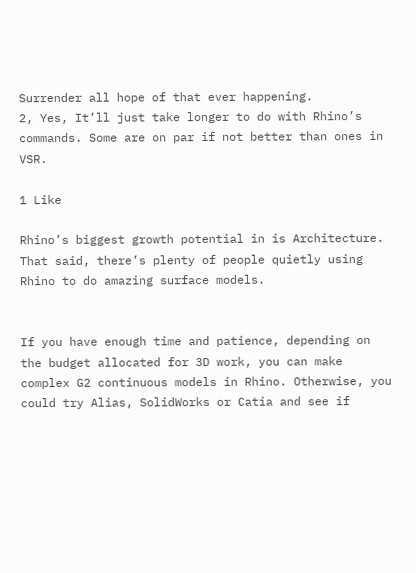Surrender all hope of that ever happening.
2, Yes, It’ll just take longer to do with Rhino’s commands. Some are on par if not better than ones in VSR.

1 Like

Rhino’s biggest growth potential in is Architecture. That said, there’s plenty of people quietly using Rhino to do amazing surface models.


If you have enough time and patience, depending on the budget allocated for 3D work, you can make complex G2 continuous models in Rhino. Otherwise, you could try Alias, SolidWorks or Catia and see if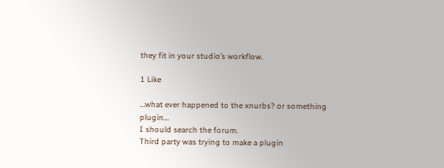they fit in your studio’s workflow.

1 Like

…what ever happened to the xnurbs? or something plugin…
I should search the forum.
Third party was trying to make a plugin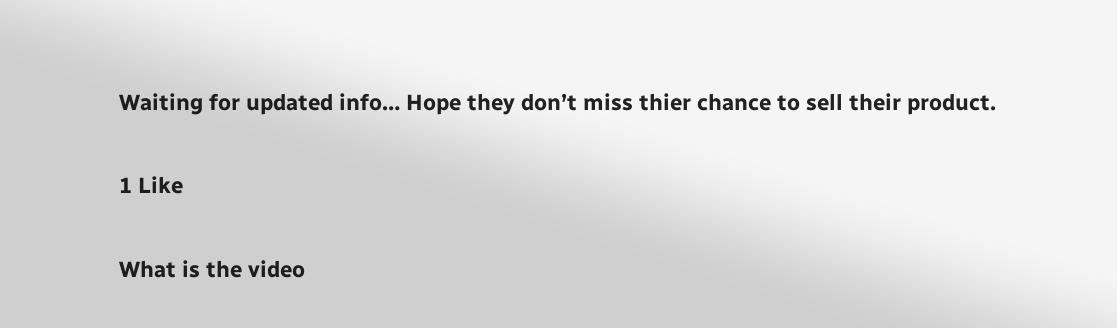Waiting for updated info… Hope they don’t miss thier chance to sell their product.

1 Like

What is the video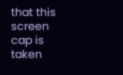that this screen cap is taken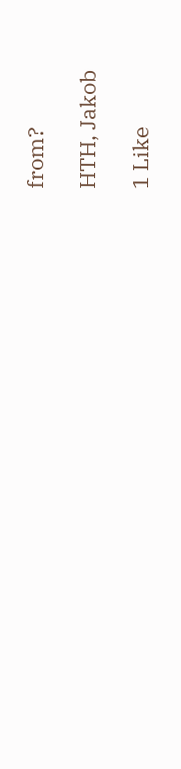from?

HTH, Jakob

1 Like